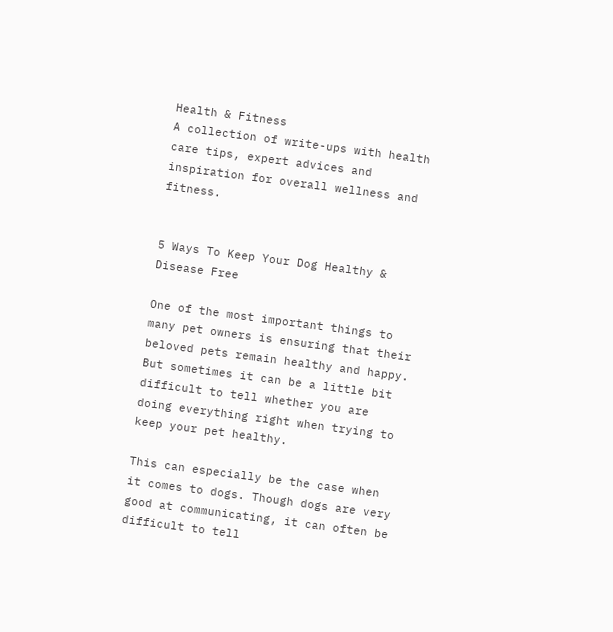Health & Fitness
A collection of write-ups with health care tips, expert advices and inspiration for overall wellness and fitness.


5 Ways To Keep Your Dog Healthy & Disease Free

One of the most important things to many pet owners is ensuring that their beloved pets remain healthy and happy. But sometimes it can be a little bit difficult to tell whether you are doing everything right when trying to keep your pet healthy.

This can especially be the case when it comes to dogs. Though dogs are very good at communicating, it can often be difficult to tell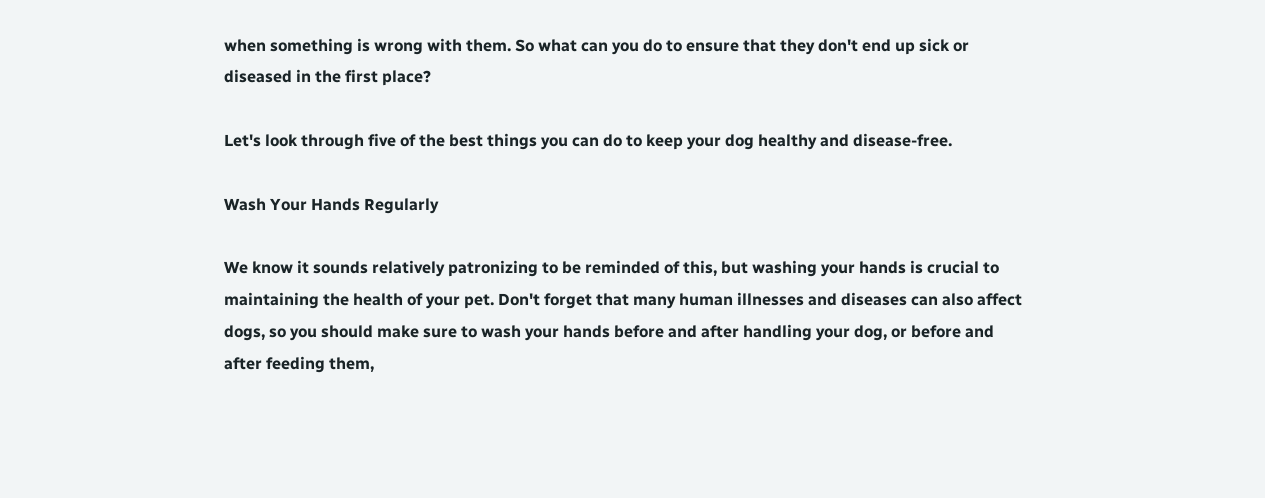when something is wrong with them. So what can you do to ensure that they don't end up sick or diseased in the first place?

Let's look through five of the best things you can do to keep your dog healthy and disease-free.

Wash Your Hands Regularly

We know it sounds relatively patronizing to be reminded of this, but washing your hands is crucial to maintaining the health of your pet. Don't forget that many human illnesses and diseases can also affect dogs, so you should make sure to wash your hands before and after handling your dog, or before and after feeding them,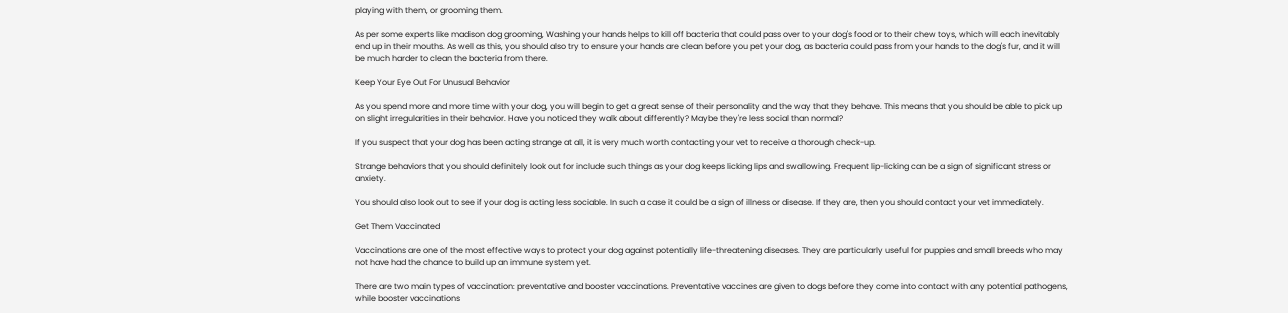playing with them, or grooming them.

As per some experts like madison dog grooming, Washing your hands helps to kill off bacteria that could pass over to your dog's food or to their chew toys, which will each inevitably end up in their mouths. As well as this, you should also try to ensure your hands are clean before you pet your dog, as bacteria could pass from your hands to the dog's fur, and it will be much harder to clean the bacteria from there.

Keep Your Eye Out For Unusual Behavior

As you spend more and more time with your dog, you will begin to get a great sense of their personality and the way that they behave. This means that you should be able to pick up on slight irregularities in their behavior. Have you noticed they walk about differently? Maybe they're less social than normal?

If you suspect that your dog has been acting strange at all, it is very much worth contacting your vet to receive a thorough check-up.

Strange behaviors that you should definitely look out for include such things as your dog keeps licking lips and swallowing. Frequent lip-licking can be a sign of significant stress or anxiety.

You should also look out to see if your dog is acting less sociable. In such a case it could be a sign of illness or disease. If they are, then you should contact your vet immediately.

Get Them Vaccinated

Vaccinations are one of the most effective ways to protect your dog against potentially life-threatening diseases. They are particularly useful for puppies and small breeds who may not have had the chance to build up an immune system yet.

There are two main types of vaccination: preventative and booster vaccinations. Preventative vaccines are given to dogs before they come into contact with any potential pathogens, while booster vaccinations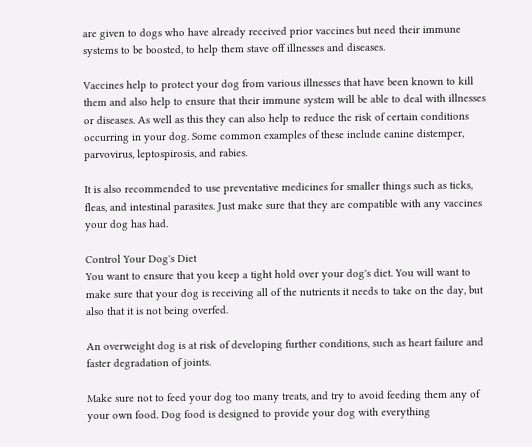are given to dogs who have already received prior vaccines but need their immune systems to be boosted, to help them stave off illnesses and diseases.

Vaccines help to protect your dog from various illnesses that have been known to kill them and also help to ensure that their immune system will be able to deal with illnesses or diseases. As well as this they can also help to reduce the risk of certain conditions occurring in your dog. Some common examples of these include canine distemper, parvovirus, leptospirosis, and rabies.

It is also recommended to use preventative medicines for smaller things such as ticks, fleas, and intestinal parasites. Just make sure that they are compatible with any vaccines your dog has had.

Control Your Dog's Diet
You want to ensure that you keep a tight hold over your dog's diet. You will want to make sure that your dog is receiving all of the nutrients it needs to take on the day, but also that it is not being overfed.

An overweight dog is at risk of developing further conditions, such as heart failure and faster degradation of joints.

Make sure not to feed your dog too many treats, and try to avoid feeding them any of your own food. Dog food is designed to provide your dog with everything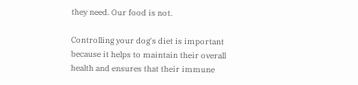they need. Our food is not.

Controlling your dog's diet is important because it helps to maintain their overall health and ensures that their immune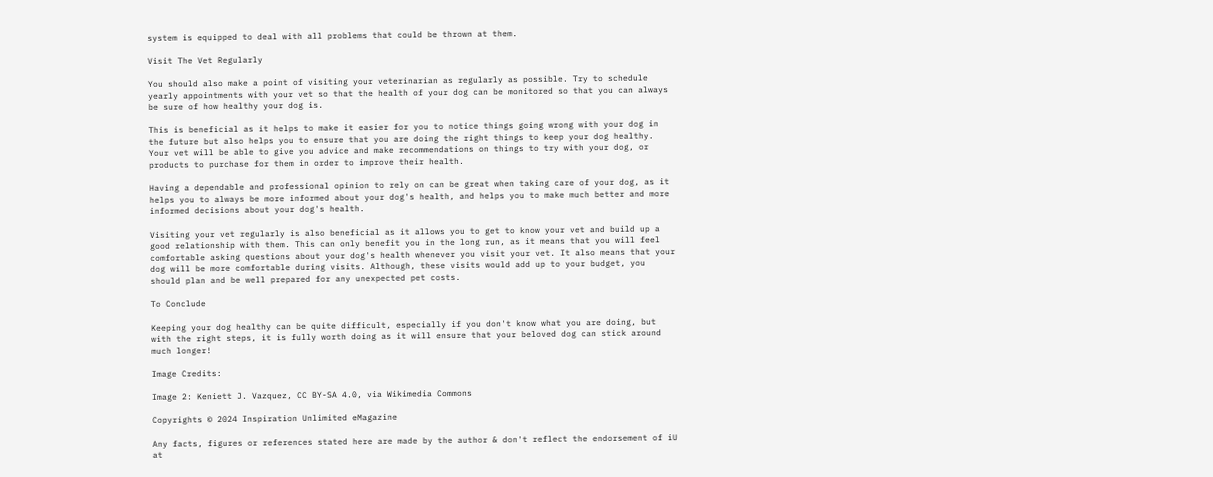system is equipped to deal with all problems that could be thrown at them.

Visit The Vet Regularly

You should also make a point of visiting your veterinarian as regularly as possible. Try to schedule yearly appointments with your vet so that the health of your dog can be monitored so that you can always be sure of how healthy your dog is.

This is beneficial as it helps to make it easier for you to notice things going wrong with your dog in the future but also helps you to ensure that you are doing the right things to keep your dog healthy. Your vet will be able to give you advice and make recommendations on things to try with your dog, or products to purchase for them in order to improve their health.

Having a dependable and professional opinion to rely on can be great when taking care of your dog, as it helps you to always be more informed about your dog's health, and helps you to make much better and more informed decisions about your dog's health.

Visiting your vet regularly is also beneficial as it allows you to get to know your vet and build up a good relationship with them. This can only benefit you in the long run, as it means that you will feel comfortable asking questions about your dog's health whenever you visit your vet. It also means that your dog will be more comfortable during visits. Although, these visits would add up to your budget, you should plan and be well prepared for any unexpected pet costs.

To Conclude

Keeping your dog healthy can be quite difficult, especially if you don't know what you are doing, but with the right steps, it is fully worth doing as it will ensure that your beloved dog can stick around much longer!

Image Credits:

Image 2: Keniett J. Vazquez, CC BY-SA 4.0, via Wikimedia Commons

Copyrights © 2024 Inspiration Unlimited eMagazine

Any facts, figures or references stated here are made by the author & don't reflect the endorsement of iU at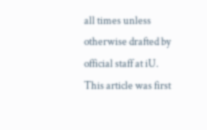all times unless otherwise drafted by official staff at iU. This article was first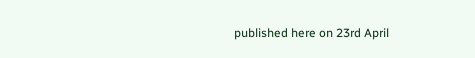published here on 23rd April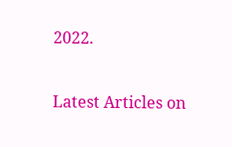2022.

Latest Articles on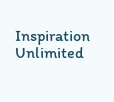Inspiration Unlimited